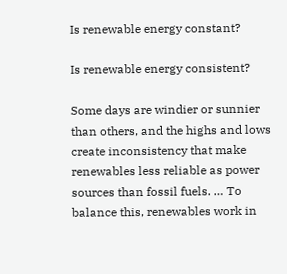Is renewable energy constant?

Is renewable energy consistent?

Some days are windier or sunnier than others, and the highs and lows create inconsistency that make renewables less reliable as power sources than fossil fuels. … To balance this, renewables work in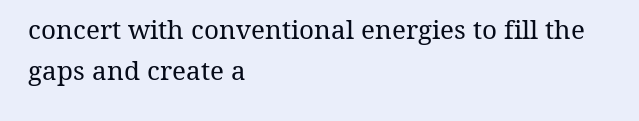concert with conventional energies to fill the gaps and create a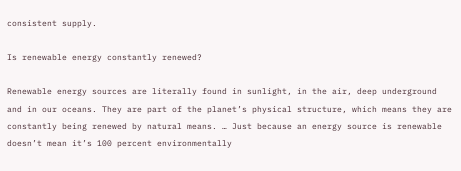consistent supply.

Is renewable energy constantly renewed?

Renewable energy sources are literally found in sunlight, in the air, deep underground and in our oceans. They are part of the planet’s physical structure, which means they are constantly being renewed by natural means. … Just because an energy source is renewable doesn’t mean it’s 100 percent environmentally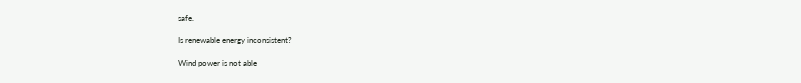safe.

Is renewable energy inconsistent?

Wind power is not able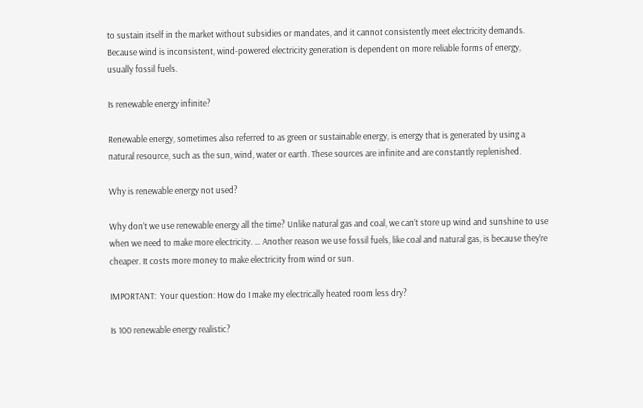to sustain itself in the market without subsidies or mandates, and it cannot consistently meet electricity demands. Because wind is inconsistent, wind-powered electricity generation is dependent on more reliable forms of energy, usually fossil fuels.

Is renewable energy infinite?

Renewable energy, sometimes also referred to as green or sustainable energy, is energy that is generated by using a natural resource, such as the sun, wind, water or earth. These sources are infinite and are constantly replenished.

Why is renewable energy not used?

Why don’t we use renewable energy all the time? Unlike natural gas and coal, we can’t store up wind and sunshine to use when we need to make more electricity. … Another reason we use fossil fuels, like coal and natural gas, is because they’re cheaper. It costs more money to make electricity from wind or sun.

IMPORTANT:  Your question: How do I make my electrically heated room less dry?

Is 100 renewable energy realistic?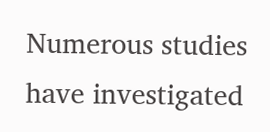Numerous studies have investigated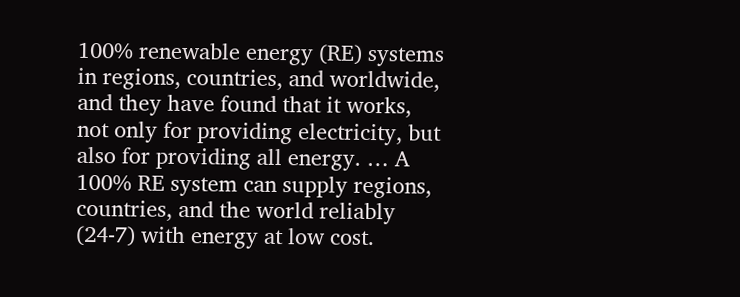100% renewable energy (RE) systems in regions, countries, and worldwide, and they have found that it works, not only for providing electricity, but also for providing all energy. … A 100% RE system can supply regions, countries, and the world reliably (24-7) with energy at low cost.